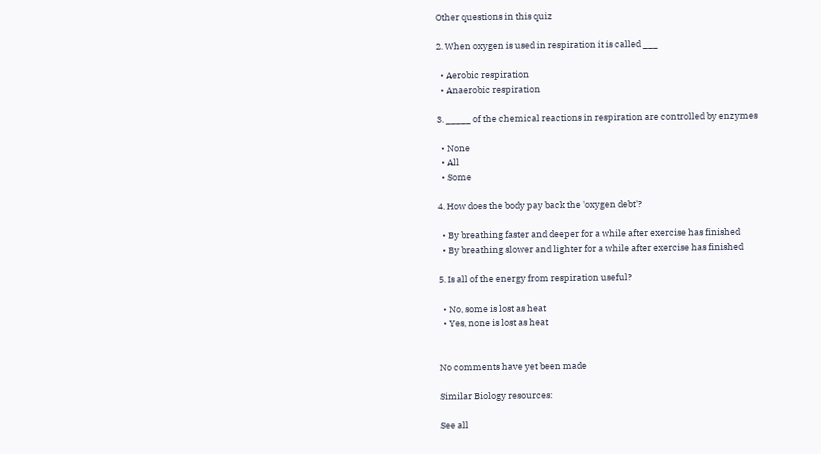Other questions in this quiz

2. When oxygen is used in respiration it is called ___

  • Aerobic respiration
  • Anaerobic respiration

3. _____ of the chemical reactions in respiration are controlled by enzymes

  • None
  • All
  • Some

4. How does the body pay back the 'oxygen debt'?

  • By breathing faster and deeper for a while after exercise has finished
  • By breathing slower and lighter for a while after exercise has finished

5. Is all of the energy from respiration useful?

  • No, some is lost as heat
  • Yes, none is lost as heat


No comments have yet been made

Similar Biology resources:

See all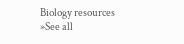Biology resources »See all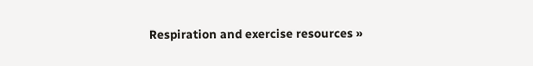Respiration and exercise resources »